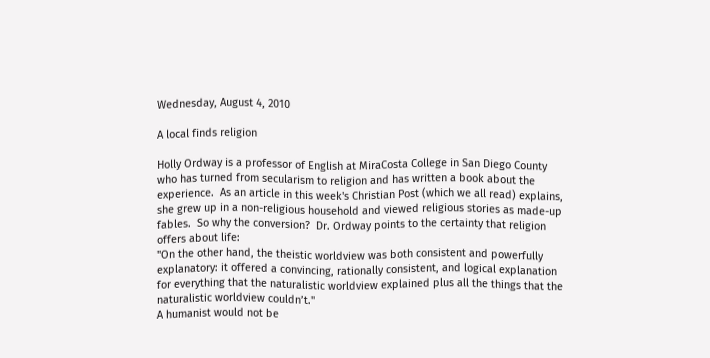Wednesday, August 4, 2010

A local finds religion

Holly Ordway is a professor of English at MiraCosta College in San Diego County who has turned from secularism to religion and has written a book about the experience.  As an article in this week's Christian Post (which we all read) explains, she grew up in a non-religious household and viewed religious stories as made-up fables.  So why the conversion?  Dr. Ordway points to the certainty that religion offers about life:
"On the other hand, the theistic worldview was both consistent and powerfully explanatory: it offered a convincing, rationally consistent, and logical explanation for everything that the naturalistic worldview explained plus all the things that the naturalistic worldview couldn’t."
A humanist would not be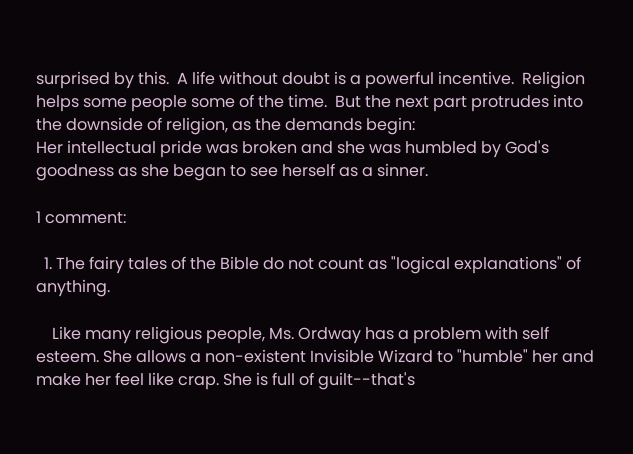surprised by this.  A life without doubt is a powerful incentive.  Religion helps some people some of the time.  But the next part protrudes into the downside of religion, as the demands begin:
Her intellectual pride was broken and she was humbled by God's goodness as she began to see herself as a sinner.

1 comment:

  1. The fairy tales of the Bible do not count as "logical explanations" of anything.

    Like many religious people, Ms. Ordway has a problem with self esteem. She allows a non-existent Invisible Wizard to "humble" her and make her feel like crap. She is full of guilt--that's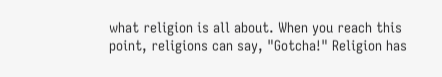what religion is all about. When you reach this point, religions can say, "Gotcha!" Religion has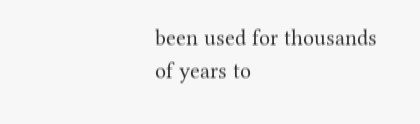been used for thousands of years to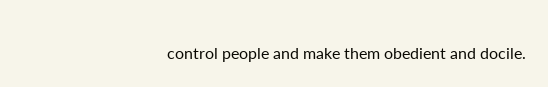control people and make them obedient and docile.